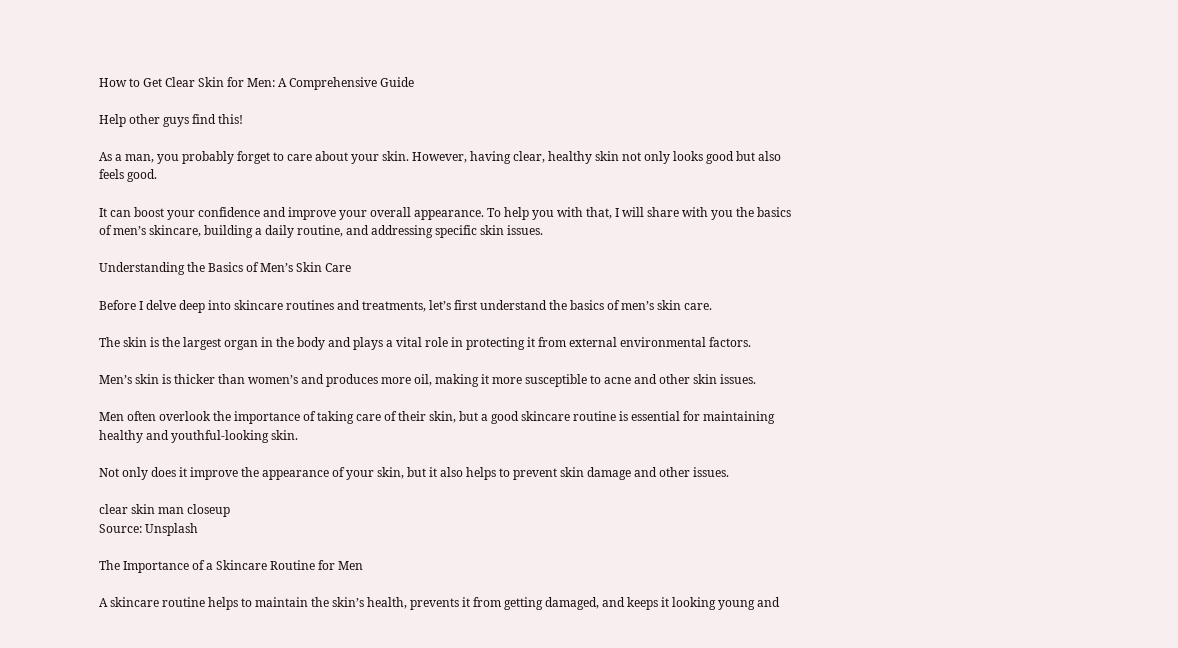How to Get Clear Skin for Men: A Comprehensive Guide

Help other guys find this!

As a man, you probably forget to care about your skin. However, having clear, healthy skin not only looks good but also feels good.

It can boost your confidence and improve your overall appearance. To help you with that, I will share with you the basics of men’s skincare, building a daily routine, and addressing specific skin issues.

Understanding the Basics of Men’s Skin Care

Before I delve deep into skincare routines and treatments, let’s first understand the basics of men’s skin care.

The skin is the largest organ in the body and plays a vital role in protecting it from external environmental factors.

Men’s skin is thicker than women’s and produces more oil, making it more susceptible to acne and other skin issues.

Men often overlook the importance of taking care of their skin, but a good skincare routine is essential for maintaining healthy and youthful-looking skin.

Not only does it improve the appearance of your skin, but it also helps to prevent skin damage and other issues.

clear skin man closeup
Source: Unsplash

The Importance of a Skincare Routine for Men

A skincare routine helps to maintain the skin’s health, prevents it from getting damaged, and keeps it looking young and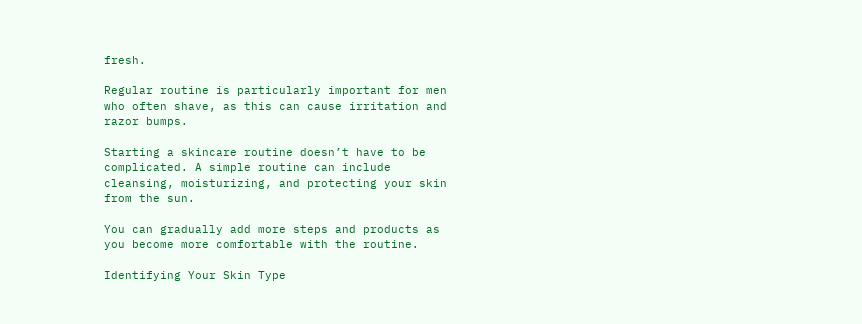fresh.

Regular routine is particularly important for men who often shave, as this can cause irritation and razor bumps.

Starting a skincare routine doesn’t have to be complicated. A simple routine can include cleansing, moisturizing, and protecting your skin from the sun.

You can gradually add more steps and products as you become more comfortable with the routine.

Identifying Your Skin Type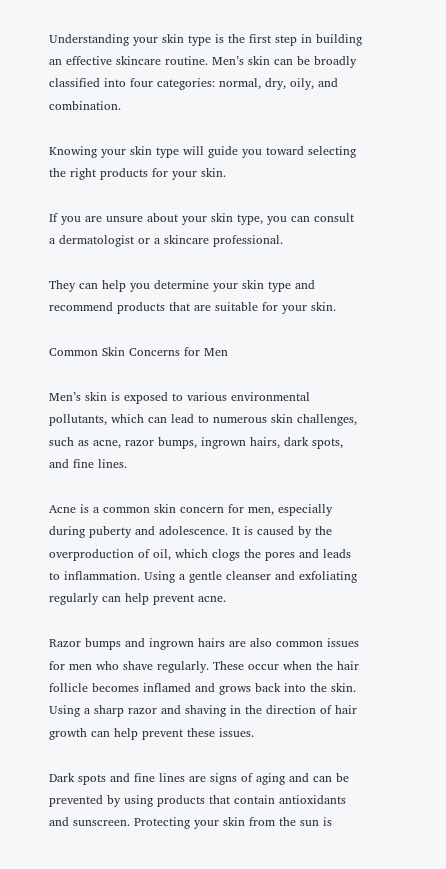Understanding your skin type is the first step in building an effective skincare routine. Men’s skin can be broadly classified into four categories: normal, dry, oily, and combination.

Knowing your skin type will guide you toward selecting the right products for your skin.

If you are unsure about your skin type, you can consult a dermatologist or a skincare professional.

They can help you determine your skin type and recommend products that are suitable for your skin.

Common Skin Concerns for Men

Men’s skin is exposed to various environmental pollutants, which can lead to numerous skin challenges, such as acne, razor bumps, ingrown hairs, dark spots, and fine lines.

Acne is a common skin concern for men, especially during puberty and adolescence. It is caused by the overproduction of oil, which clogs the pores and leads to inflammation. Using a gentle cleanser and exfoliating regularly can help prevent acne.

Razor bumps and ingrown hairs are also common issues for men who shave regularly. These occur when the hair follicle becomes inflamed and grows back into the skin. Using a sharp razor and shaving in the direction of hair growth can help prevent these issues.

Dark spots and fine lines are signs of aging and can be prevented by using products that contain antioxidants and sunscreen. Protecting your skin from the sun is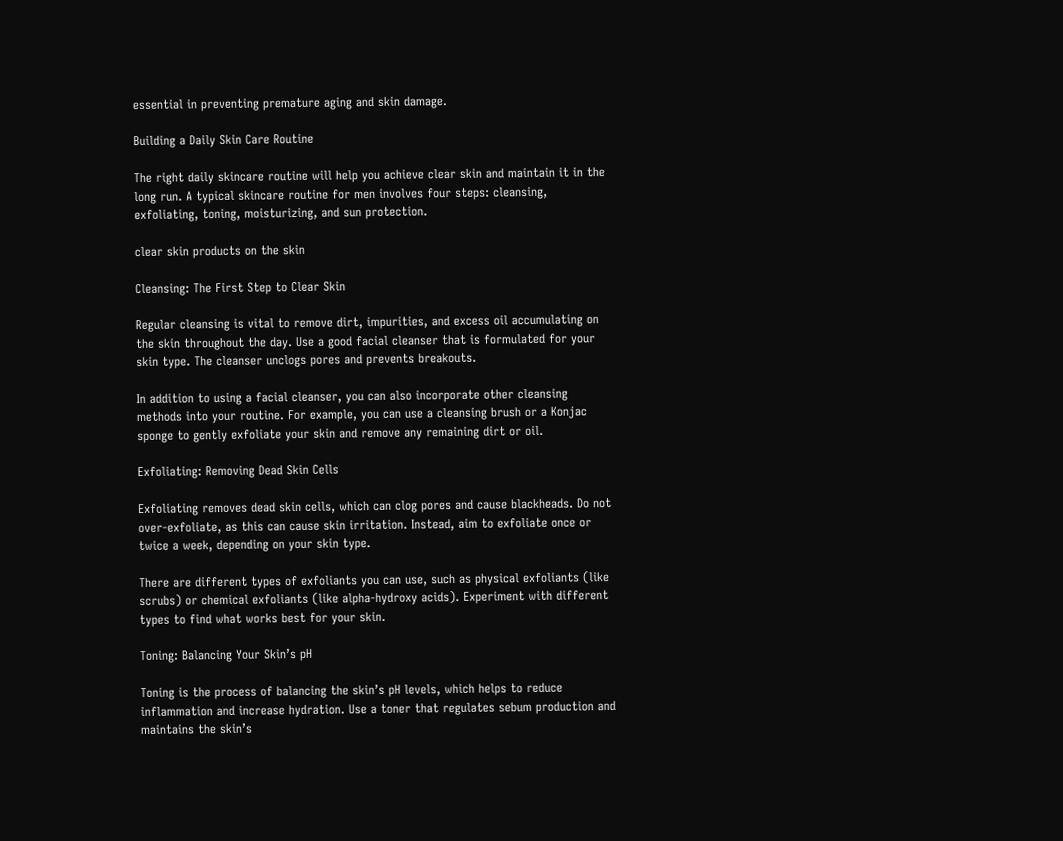essential in preventing premature aging and skin damage.

Building a Daily Skin Care Routine

The right daily skincare routine will help you achieve clear skin and maintain it in the long run. A typical skincare routine for men involves four steps: cleansing, exfoliating, toning, moisturizing, and sun protection.

clear skin products on the skin

Cleansing: The First Step to Clear Skin

Regular cleansing is vital to remove dirt, impurities, and excess oil accumulating on the skin throughout the day. Use a good facial cleanser that is formulated for your skin type. The cleanser unclogs pores and prevents breakouts.

In addition to using a facial cleanser, you can also incorporate other cleansing methods into your routine. For example, you can use a cleansing brush or a Konjac sponge to gently exfoliate your skin and remove any remaining dirt or oil.

Exfoliating: Removing Dead Skin Cells

Exfoliating removes dead skin cells, which can clog pores and cause blackheads. Do not over-exfoliate, as this can cause skin irritation. Instead, aim to exfoliate once or twice a week, depending on your skin type.

There are different types of exfoliants you can use, such as physical exfoliants (like scrubs) or chemical exfoliants (like alpha-hydroxy acids). Experiment with different types to find what works best for your skin.

Toning: Balancing Your Skin’s pH

Toning is the process of balancing the skin’s pH levels, which helps to reduce inflammation and increase hydration. Use a toner that regulates sebum production and maintains the skin’s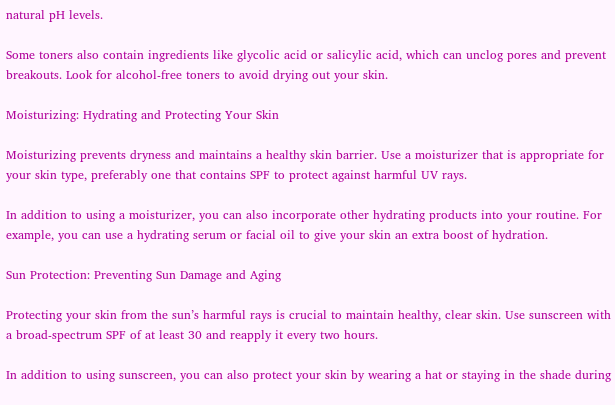natural pH levels.

Some toners also contain ingredients like glycolic acid or salicylic acid, which can unclog pores and prevent breakouts. Look for alcohol-free toners to avoid drying out your skin.

Moisturizing: Hydrating and Protecting Your Skin

Moisturizing prevents dryness and maintains a healthy skin barrier. Use a moisturizer that is appropriate for your skin type, preferably one that contains SPF to protect against harmful UV rays.

In addition to using a moisturizer, you can also incorporate other hydrating products into your routine. For example, you can use a hydrating serum or facial oil to give your skin an extra boost of hydration.

Sun Protection: Preventing Sun Damage and Aging

Protecting your skin from the sun’s harmful rays is crucial to maintain healthy, clear skin. Use sunscreen with a broad-spectrum SPF of at least 30 and reapply it every two hours.

In addition to using sunscreen, you can also protect your skin by wearing a hat or staying in the shade during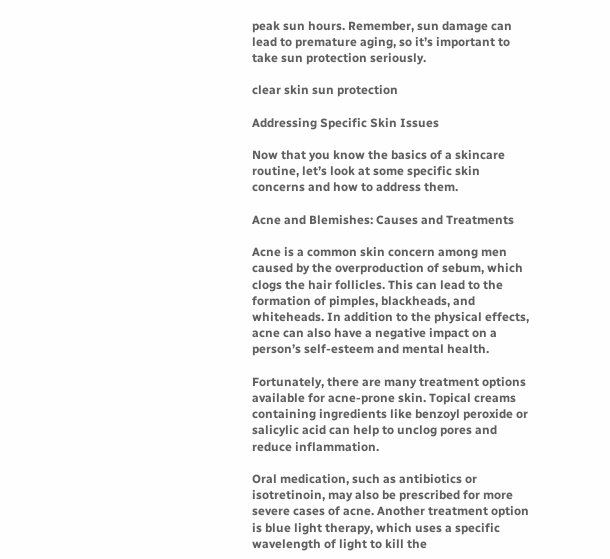peak sun hours. Remember, sun damage can lead to premature aging, so it’s important to take sun protection seriously.

clear skin sun protection

Addressing Specific Skin Issues

Now that you know the basics of a skincare routine, let’s look at some specific skin concerns and how to address them.

Acne and Blemishes: Causes and Treatments

Acne is a common skin concern among men caused by the overproduction of sebum, which clogs the hair follicles. This can lead to the formation of pimples, blackheads, and whiteheads. In addition to the physical effects, acne can also have a negative impact on a person’s self-esteem and mental health.

Fortunately, there are many treatment options available for acne-prone skin. Topical creams containing ingredients like benzoyl peroxide or salicylic acid can help to unclog pores and reduce inflammation.

Oral medication, such as antibiotics or isotretinoin, may also be prescribed for more severe cases of acne. Another treatment option is blue light therapy, which uses a specific wavelength of light to kill the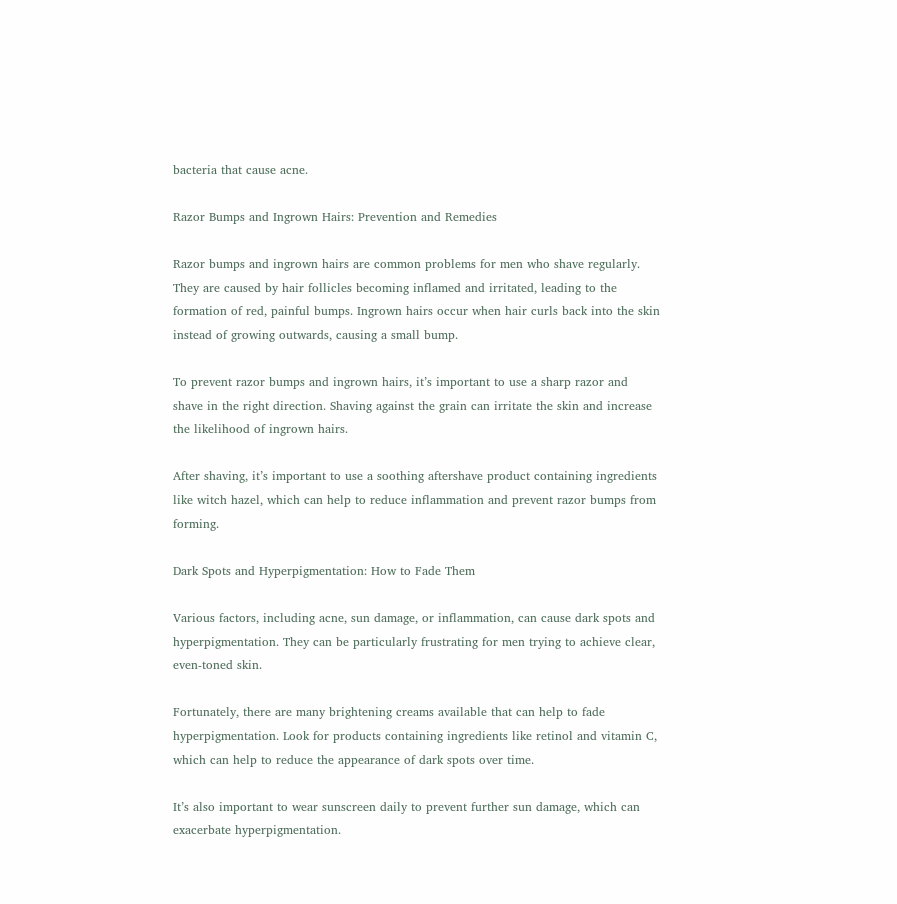bacteria that cause acne.

Razor Bumps and Ingrown Hairs: Prevention and Remedies

Razor bumps and ingrown hairs are common problems for men who shave regularly. They are caused by hair follicles becoming inflamed and irritated, leading to the formation of red, painful bumps. Ingrown hairs occur when hair curls back into the skin instead of growing outwards, causing a small bump.

To prevent razor bumps and ingrown hairs, it’s important to use a sharp razor and shave in the right direction. Shaving against the grain can irritate the skin and increase the likelihood of ingrown hairs.

After shaving, it’s important to use a soothing aftershave product containing ingredients like witch hazel, which can help to reduce inflammation and prevent razor bumps from forming.

Dark Spots and Hyperpigmentation: How to Fade Them

Various factors, including acne, sun damage, or inflammation, can cause dark spots and hyperpigmentation. They can be particularly frustrating for men trying to achieve clear, even-toned skin.

Fortunately, there are many brightening creams available that can help to fade hyperpigmentation. Look for products containing ingredients like retinol and vitamin C, which can help to reduce the appearance of dark spots over time.

It’s also important to wear sunscreen daily to prevent further sun damage, which can exacerbate hyperpigmentation.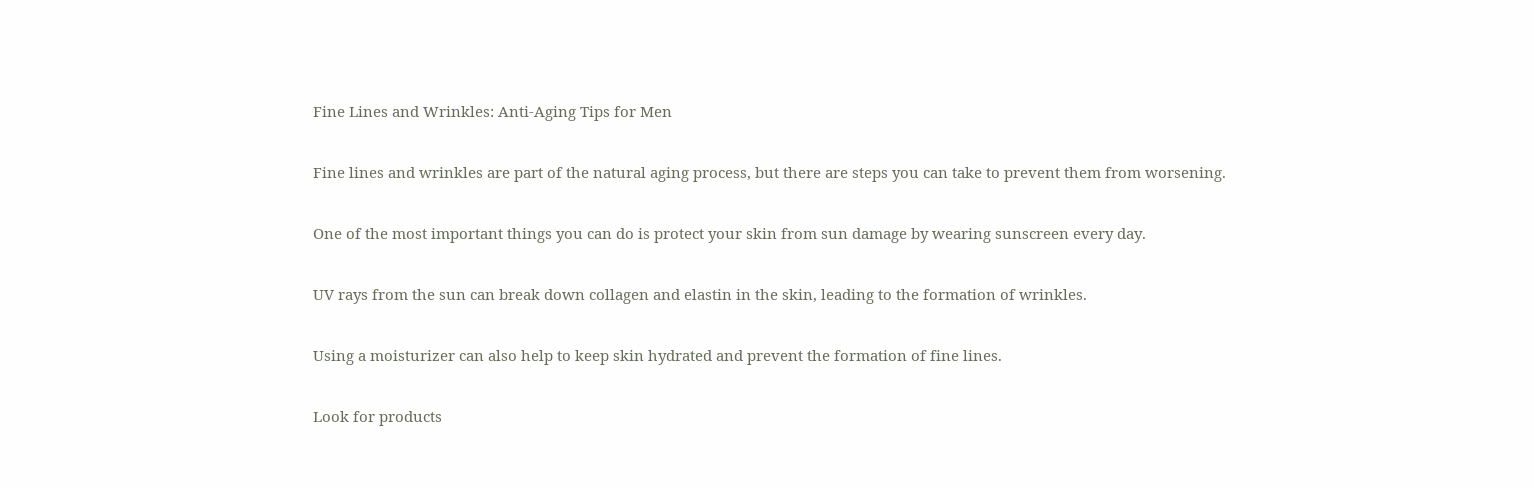Fine Lines and Wrinkles: Anti-Aging Tips for Men

Fine lines and wrinkles are part of the natural aging process, but there are steps you can take to prevent them from worsening.

One of the most important things you can do is protect your skin from sun damage by wearing sunscreen every day.

UV rays from the sun can break down collagen and elastin in the skin, leading to the formation of wrinkles.

Using a moisturizer can also help to keep skin hydrated and prevent the formation of fine lines.

Look for products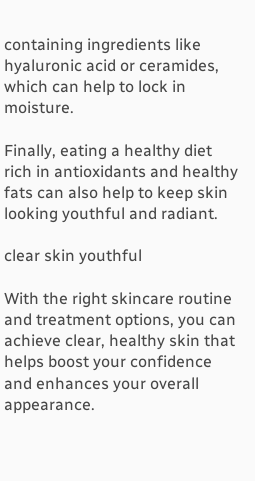containing ingredients like hyaluronic acid or ceramides, which can help to lock in moisture.

Finally, eating a healthy diet rich in antioxidants and healthy fats can also help to keep skin looking youthful and radiant.

clear skin youthful

With the right skincare routine and treatment options, you can achieve clear, healthy skin that helps boost your confidence and enhances your overall appearance.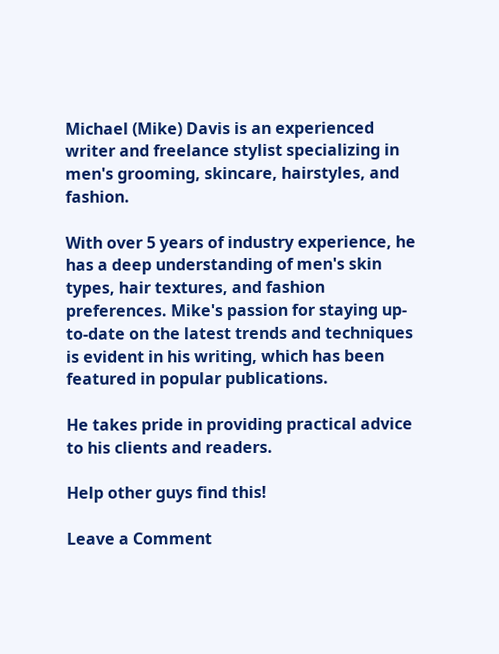Michael (Mike) Davis is an experienced writer and freelance stylist specializing in men's grooming, skincare, hairstyles, and fashion.

With over 5 years of industry experience, he has a deep understanding of men's skin types, hair textures, and fashion preferences. Mike's passion for staying up-to-date on the latest trends and techniques is evident in his writing, which has been featured in popular publications.

He takes pride in providing practical advice to his clients and readers.

Help other guys find this!

Leave a Comment